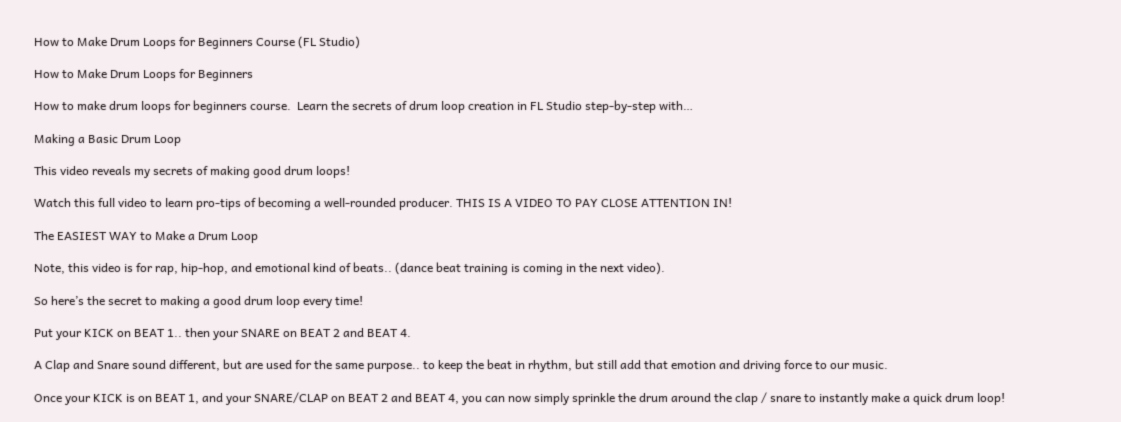How to Make Drum Loops for Beginners Course (FL Studio)

How to Make Drum Loops for Beginners

How to make drum loops for beginners course.  Learn the secrets of drum loop creation in FL Studio step-by-step with…

Making a Basic Drum Loop

This video reveals my secrets of making good drum loops!

Watch this full video to learn pro-tips of becoming a well-rounded producer. THIS IS A VIDEO TO PAY CLOSE ATTENTION IN!

The EASIEST WAY to Make a Drum Loop

Note, this video is for rap, hip-hop, and emotional kind of beats.. (dance beat training is coming in the next video).

So here’s the secret to making a good drum loop every time!

Put your KICK on BEAT 1.. then your SNARE on BEAT 2 and BEAT 4.

A Clap and Snare sound different, but are used for the same purpose.. to keep the beat in rhythm, but still add that emotion and driving force to our music.

Once your KICK is on BEAT 1, and your SNARE/CLAP on BEAT 2 and BEAT 4, you can now simply sprinkle the drum around the clap / snare to instantly make a quick drum loop!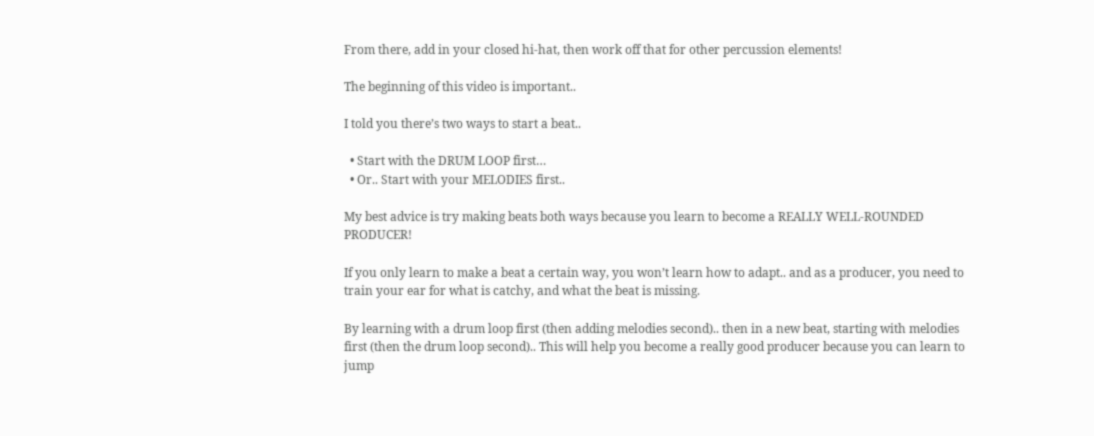From there, add in your closed hi-hat, then work off that for other percussion elements!

The beginning of this video is important..

I told you there’s two ways to start a beat..

  • Start with the DRUM LOOP first…
  • Or.. Start with your MELODIES first..

My best advice is try making beats both ways because you learn to become a REALLY WELL-ROUNDED PRODUCER!

If you only learn to make a beat a certain way, you won’t learn how to adapt.. and as a producer, you need to train your ear for what is catchy, and what the beat is missing.

By learning with a drum loop first (then adding melodies second).. then in a new beat, starting with melodies first (then the drum loop second).. This will help you become a really good producer because you can learn to jump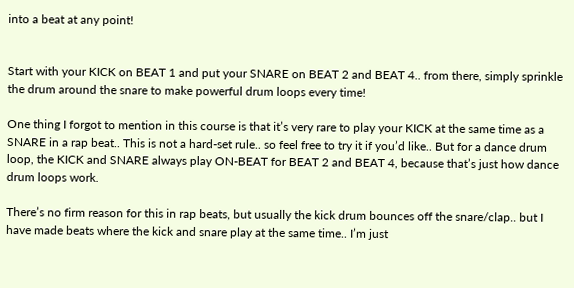into a beat at any point!


Start with your KICK on BEAT 1 and put your SNARE on BEAT 2 and BEAT 4.. from there, simply sprinkle the drum around the snare to make powerful drum loops every time!

One thing I forgot to mention in this course is that it’s very rare to play your KICK at the same time as a SNARE in a rap beat.. This is not a hard-set rule.. so feel free to try it if you’d like.. But for a dance drum loop, the KICK and SNARE always play ON-BEAT for BEAT 2 and BEAT 4, because that’s just how dance drum loops work.

There’s no firm reason for this in rap beats, but usually the kick drum bounces off the snare/clap.. but I have made beats where the kick and snare play at the same time.. I’m just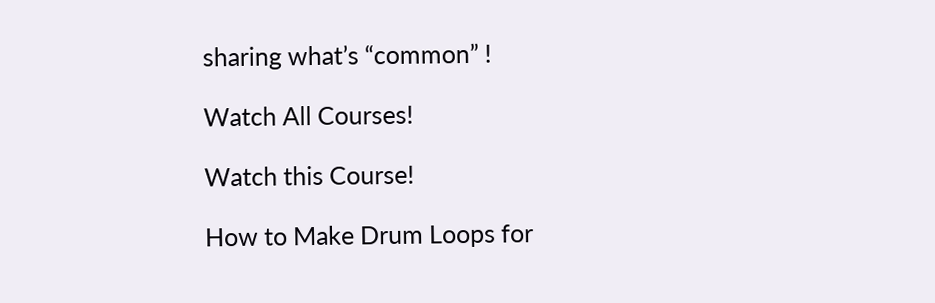sharing what’s “common” !

Watch All Courses!

Watch this Course!

How to Make Drum Loops for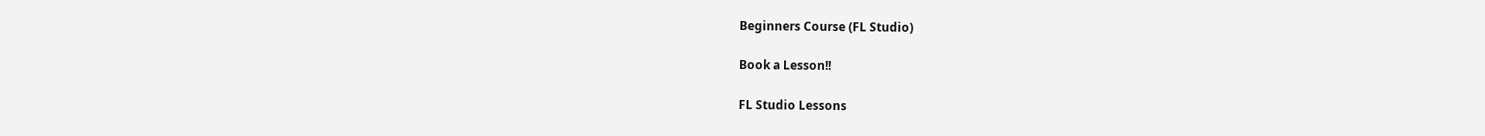Beginners Course (FL Studio)

Book a Lesson!!

FL Studio Lessons